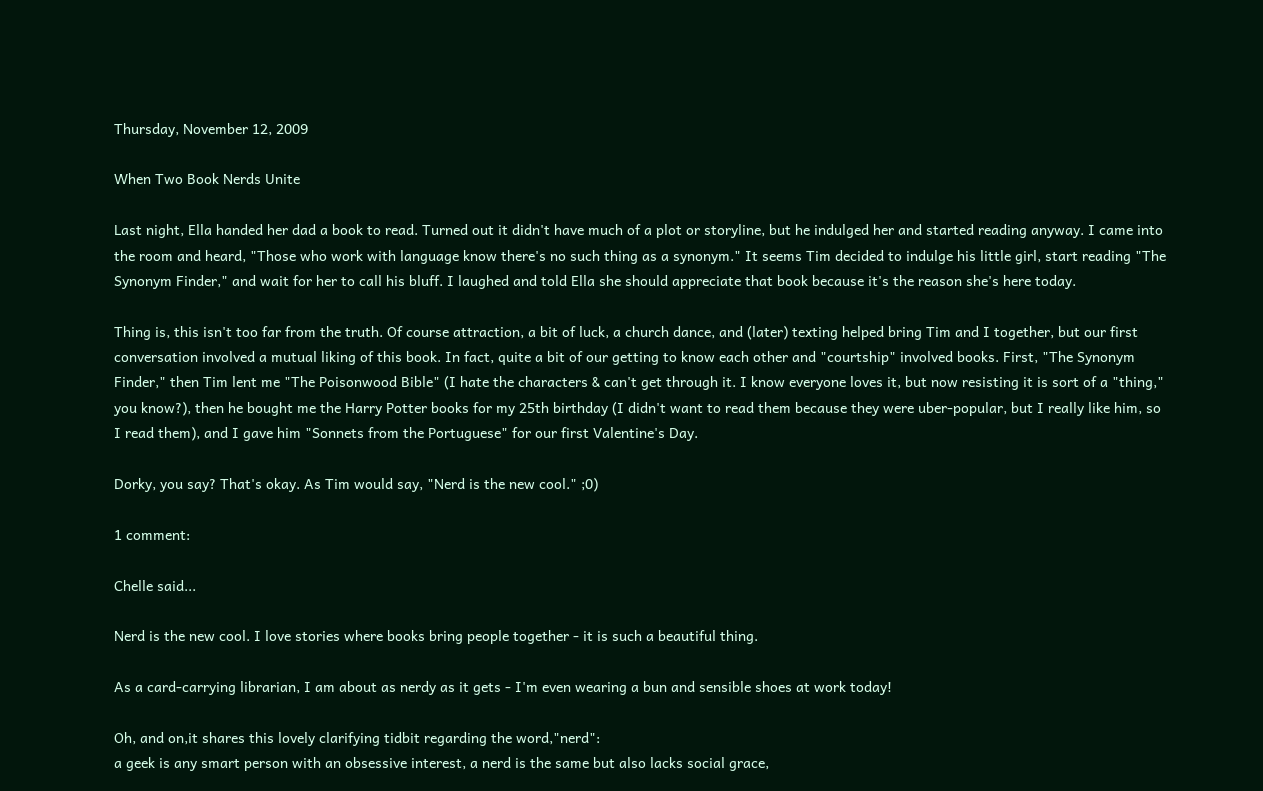Thursday, November 12, 2009

When Two Book Nerds Unite

Last night, Ella handed her dad a book to read. Turned out it didn't have much of a plot or storyline, but he indulged her and started reading anyway. I came into the room and heard, "Those who work with language know there's no such thing as a synonym." It seems Tim decided to indulge his little girl, start reading "The Synonym Finder," and wait for her to call his bluff. I laughed and told Ella she should appreciate that book because it's the reason she's here today.

Thing is, this isn't too far from the truth. Of course attraction, a bit of luck, a church dance, and (later) texting helped bring Tim and I together, but our first conversation involved a mutual liking of this book. In fact, quite a bit of our getting to know each other and "courtship" involved books. First, "The Synonym Finder," then Tim lent me "The Poisonwood Bible" (I hate the characters & can't get through it. I know everyone loves it, but now resisting it is sort of a "thing," you know?), then he bought me the Harry Potter books for my 25th birthday (I didn't want to read them because they were uber-popular, but I really like him, so I read them), and I gave him "Sonnets from the Portuguese" for our first Valentine's Day.

Dorky, you say? That's okay. As Tim would say, "Nerd is the new cool." ;0)

1 comment:

Chelle said...

Nerd is the new cool. I love stories where books bring people together - it is such a beautiful thing.

As a card-carrying librarian, I am about as nerdy as it gets - I'm even wearing a bun and sensible shoes at work today!

Oh, and on,it shares this lovely clarifying tidbit regarding the word,"nerd":
a geek is any smart person with an obsessive interest, a nerd is the same but also lacks social grace,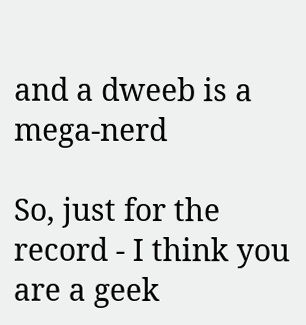and a dweeb is a mega-nerd

So, just for the record - I think you are a geek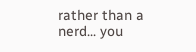rather than a nerd... you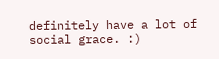definitely have a lot of social grace. :)